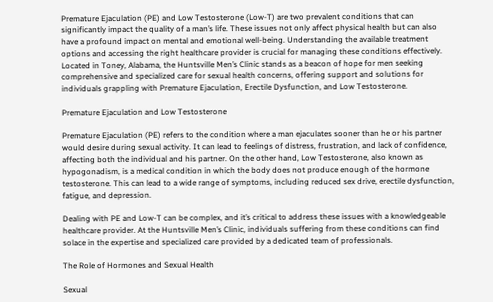Premature Ejaculation (PE) and Low Testosterone (Low-T) are two prevalent conditions that can significantly impact the quality of a man’s life. These issues not only affect physical health but can also have a profound impact on mental and emotional well-being. Understanding the available treatment options and accessing the right healthcare provider is crucial for managing these conditions effectively. Located in Toney, Alabama, the Huntsville Men’s Clinic stands as a beacon of hope for men seeking comprehensive and specialized care for sexual health concerns, offering support and solutions for individuals grappling with Premature Ejaculation, Erectile Dysfunction, and Low Testosterone.

Premature Ejaculation and Low Testosterone

Premature Ejaculation (PE) refers to the condition where a man ejaculates sooner than he or his partner would desire during sexual activity. It can lead to feelings of distress, frustration, and lack of confidence, affecting both the individual and his partner. On the other hand, Low Testosterone, also known as hypogonadism, is a medical condition in which the body does not produce enough of the hormone testosterone. This can lead to a wide range of symptoms, including reduced sex drive, erectile dysfunction, fatigue, and depression.

Dealing with PE and Low-T can be complex, and it’s critical to address these issues with a knowledgeable healthcare provider. At the Huntsville Men’s Clinic, individuals suffering from these conditions can find solace in the expertise and specialized care provided by a dedicated team of professionals.

The Role of Hormones and Sexual Health

Sexual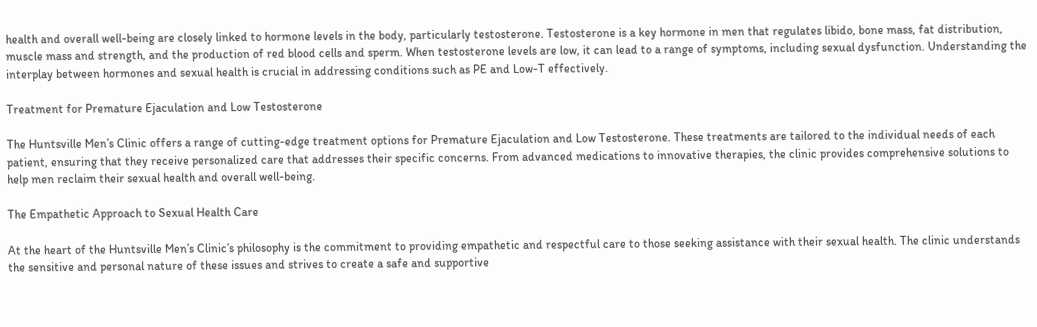health and overall well-being are closely linked to hormone levels in the body, particularly testosterone. Testosterone is a key hormone in men that regulates libido, bone mass, fat distribution, muscle mass and strength, and the production of red blood cells and sperm. When testosterone levels are low, it can lead to a range of symptoms, including sexual dysfunction. Understanding the interplay between hormones and sexual health is crucial in addressing conditions such as PE and Low-T effectively.

Treatment for Premature Ejaculation and Low Testosterone

The Huntsville Men’s Clinic offers a range of cutting-edge treatment options for Premature Ejaculation and Low Testosterone. These treatments are tailored to the individual needs of each patient, ensuring that they receive personalized care that addresses their specific concerns. From advanced medications to innovative therapies, the clinic provides comprehensive solutions to help men reclaim their sexual health and overall well-being.

The Empathetic Approach to Sexual Health Care

At the heart of the Huntsville Men’s Clinic’s philosophy is the commitment to providing empathetic and respectful care to those seeking assistance with their sexual health. The clinic understands the sensitive and personal nature of these issues and strives to create a safe and supportive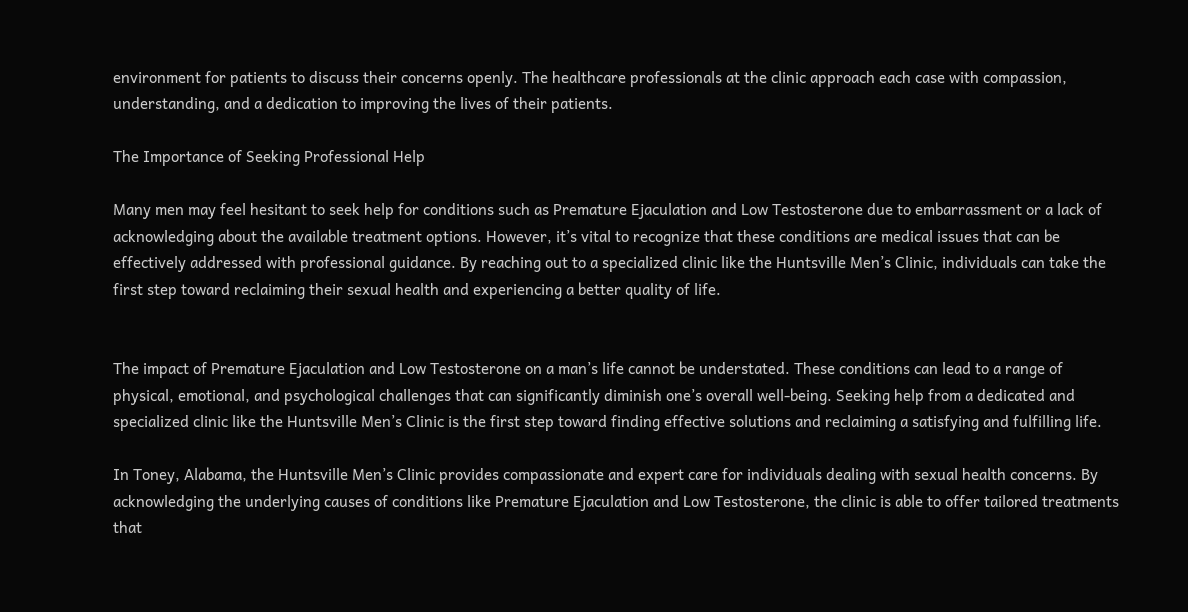environment for patients to discuss their concerns openly. The healthcare professionals at the clinic approach each case with compassion, understanding, and a dedication to improving the lives of their patients.

The Importance of Seeking Professional Help

Many men may feel hesitant to seek help for conditions such as Premature Ejaculation and Low Testosterone due to embarrassment or a lack of acknowledging about the available treatment options. However, it’s vital to recognize that these conditions are medical issues that can be effectively addressed with professional guidance. By reaching out to a specialized clinic like the Huntsville Men’s Clinic, individuals can take the first step toward reclaiming their sexual health and experiencing a better quality of life.


The impact of Premature Ejaculation and Low Testosterone on a man’s life cannot be understated. These conditions can lead to a range of physical, emotional, and psychological challenges that can significantly diminish one’s overall well-being. Seeking help from a dedicated and specialized clinic like the Huntsville Men’s Clinic is the first step toward finding effective solutions and reclaiming a satisfying and fulfilling life.

In Toney, Alabama, the Huntsville Men’s Clinic provides compassionate and expert care for individuals dealing with sexual health concerns. By acknowledging the underlying causes of conditions like Premature Ejaculation and Low Testosterone, the clinic is able to offer tailored treatments that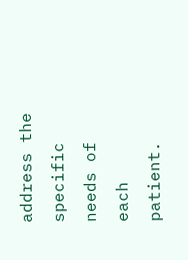address the specific needs of each patient.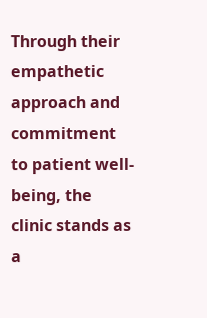Through their empathetic approach and commitment to patient well-being, the clinic stands as a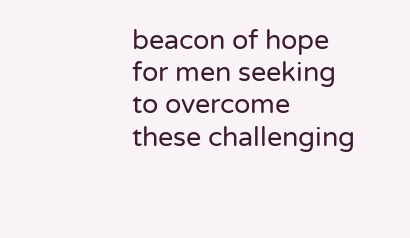beacon of hope for men seeking to overcome these challenging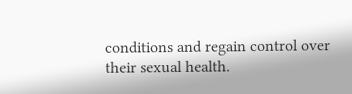conditions and regain control over their sexual health.